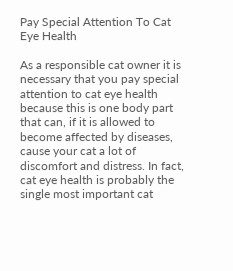Pay Special Attention To Cat Eye Health

As a responsible cat owner it is necessary that you pay special attention to cat eye health because this is one body part that can, if it is allowed to become affected by diseases, cause your cat a lot of discomfort and distress. In fact, cat eye health is probably the single most important cat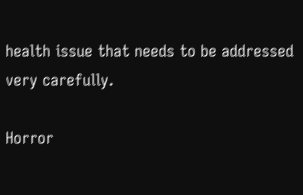health issue that needs to be addressed very carefully.

Horror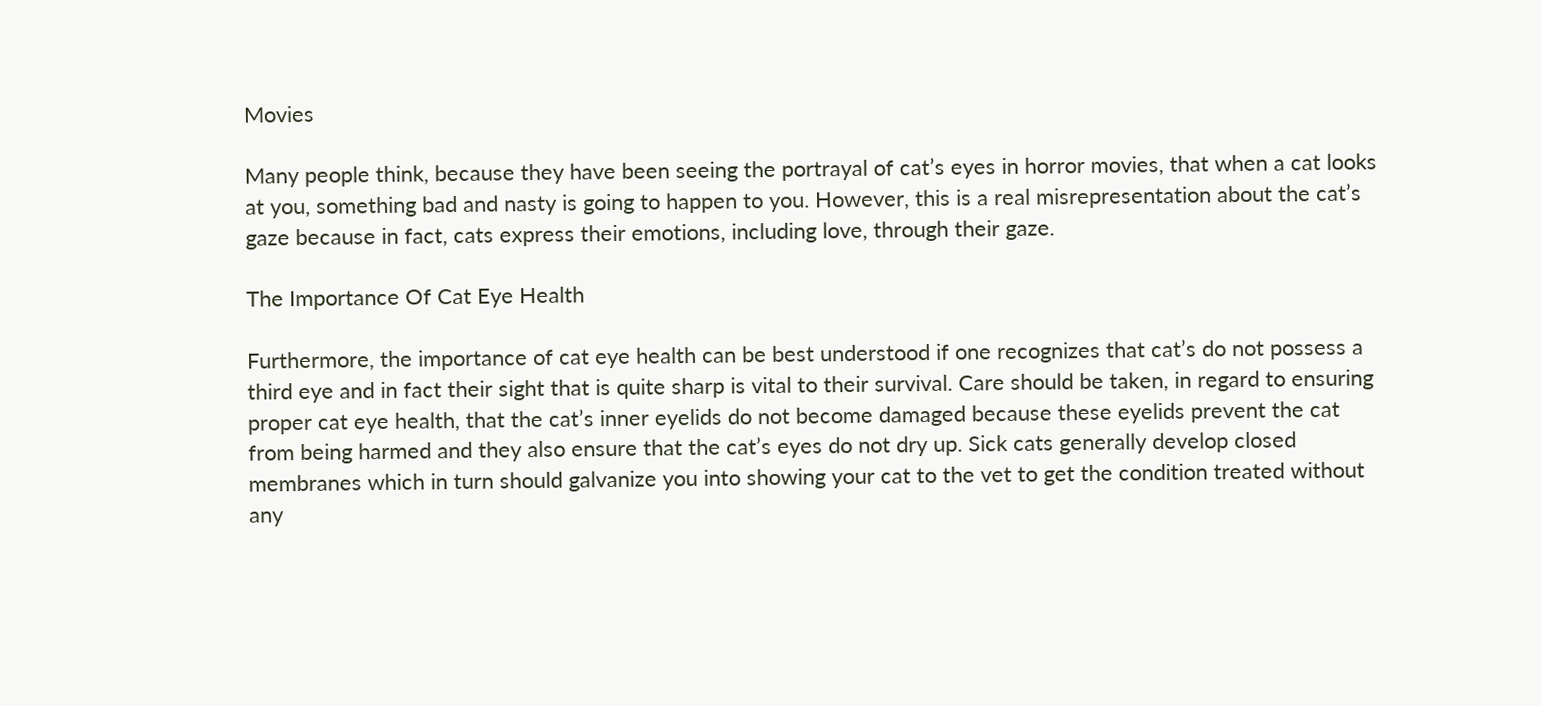Movies

Many people think, because they have been seeing the portrayal of cat’s eyes in horror movies, that when a cat looks at you, something bad and nasty is going to happen to you. However, this is a real misrepresentation about the cat’s gaze because in fact, cats express their emotions, including love, through their gaze.

The Importance Of Cat Eye Health

Furthermore, the importance of cat eye health can be best understood if one recognizes that cat’s do not possess a third eye and in fact their sight that is quite sharp is vital to their survival. Care should be taken, in regard to ensuring proper cat eye health, that the cat’s inner eyelids do not become damaged because these eyelids prevent the cat from being harmed and they also ensure that the cat’s eyes do not dry up. Sick cats generally develop closed membranes which in turn should galvanize you into showing your cat to the vet to get the condition treated without any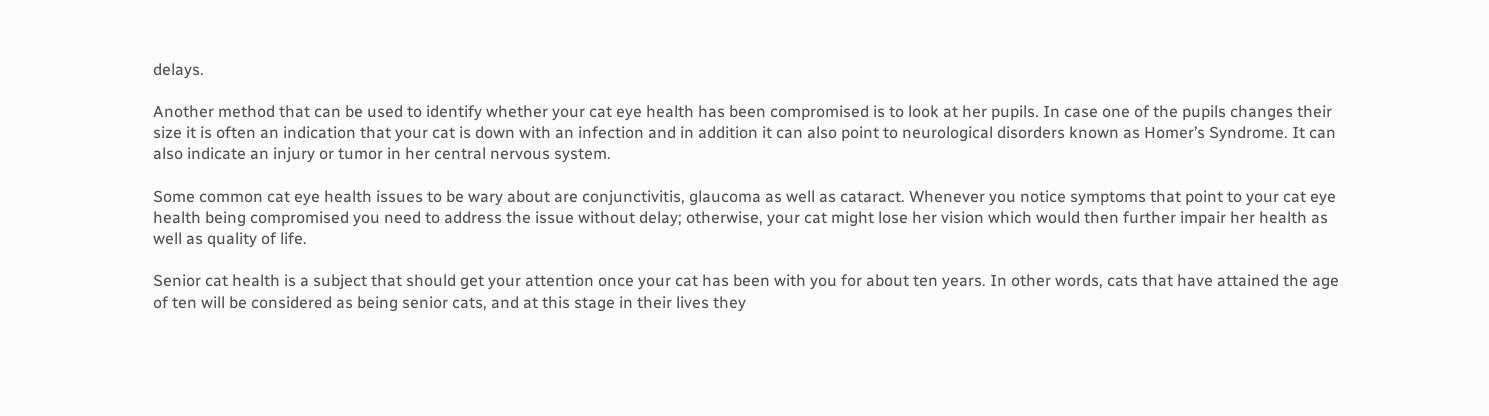delays.

Another method that can be used to identify whether your cat eye health has been compromised is to look at her pupils. In case one of the pupils changes their size it is often an indication that your cat is down with an infection and in addition it can also point to neurological disorders known as Homer’s Syndrome. It can also indicate an injury or tumor in her central nervous system.

Some common cat eye health issues to be wary about are conjunctivitis, glaucoma as well as cataract. Whenever you notice symptoms that point to your cat eye health being compromised you need to address the issue without delay; otherwise, your cat might lose her vision which would then further impair her health as well as quality of life.

Senior cat health is a subject that should get your attention once your cat has been with you for about ten years. In other words, cats that have attained the age of ten will be considered as being senior cats, and at this stage in their lives they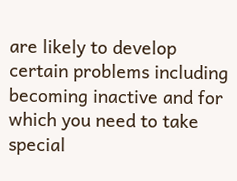are likely to develop certain problems including becoming inactive and for which you need to take special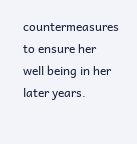countermeasures to ensure her well being in her later years.